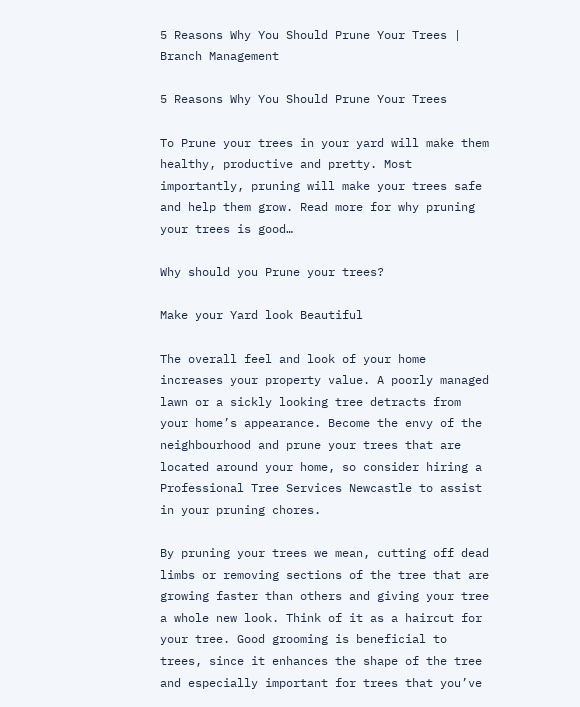5 Reasons Why You Should Prune Your Trees | Branch Management

5 Reasons Why You Should Prune Your Trees

To Prune your trees in your yard will make them healthy, productive and pretty. Most importantly, pruning will make your trees safe and help them grow. Read more for why pruning your trees is good…

Why should you Prune your trees?

Make your Yard look Beautiful

The overall feel and look of your home increases your property value. A poorly managed lawn or a sickly looking tree detracts from your home’s appearance. Become the envy of the neighbourhood and prune your trees that are located around your home, so consider hiring a Professional Tree Services Newcastle to assist in your pruning chores.

By pruning your trees we mean, cutting off dead limbs or removing sections of the tree that are growing faster than others and giving your tree a whole new look. Think of it as a haircut for your tree. Good grooming is beneficial to trees, since it enhances the shape of the tree and especially important for trees that you’ve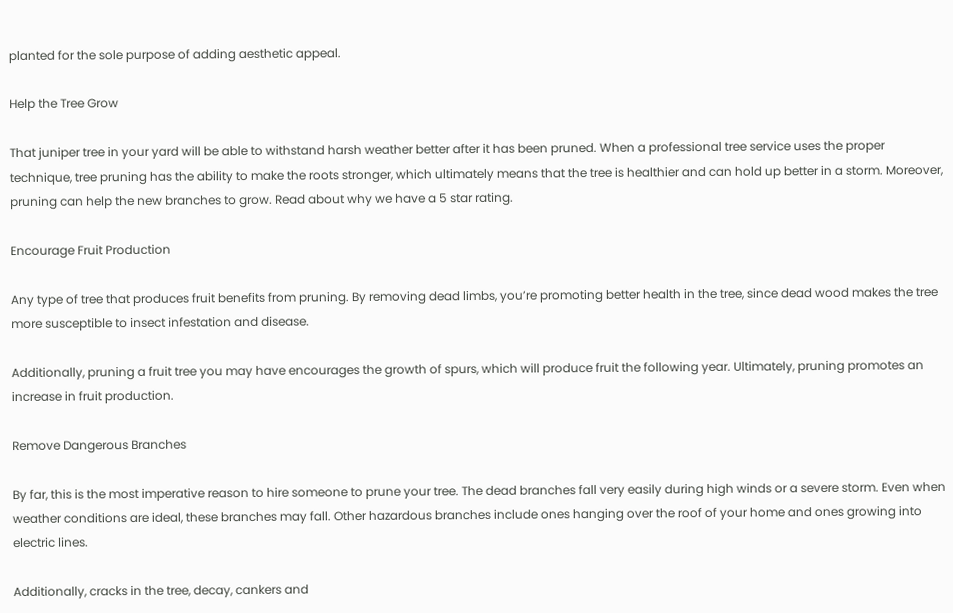planted for the sole purpose of adding aesthetic appeal.

Help the Tree Grow

That juniper tree in your yard will be able to withstand harsh weather better after it has been pruned. When a professional tree service uses the proper technique, tree pruning has the ability to make the roots stronger, which ultimately means that the tree is healthier and can hold up better in a storm. Moreover, pruning can help the new branches to grow. Read about why we have a 5 star rating.

Encourage Fruit Production

Any type of tree that produces fruit benefits from pruning. By removing dead limbs, you’re promoting better health in the tree, since dead wood makes the tree more susceptible to insect infestation and disease.

Additionally, pruning a fruit tree you may have encourages the growth of spurs, which will produce fruit the following year. Ultimately, pruning promotes an increase in fruit production.

Remove Dangerous Branches

By far, this is the most imperative reason to hire someone to prune your tree. The dead branches fall very easily during high winds or a severe storm. Even when weather conditions are ideal, these branches may fall. Other hazardous branches include ones hanging over the roof of your home and ones growing into electric lines.

Additionally, cracks in the tree, decay, cankers and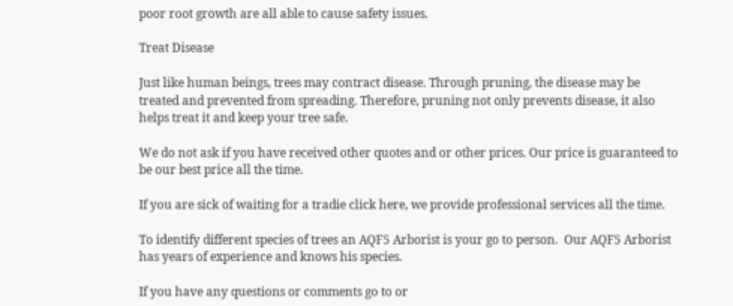poor root growth are all able to cause safety issues.

Treat Disease

Just like human beings, trees may contract disease. Through pruning, the disease may be treated and prevented from spreading. Therefore, pruning not only prevents disease, it also helps treat it and keep your tree safe.

We do not ask if you have received other quotes and or other prices. Our price is guaranteed to be our best price all the time.

If you are sick of waiting for a tradie click here, we provide professional services all the time.

To identify different species of trees an AQF5 Arborist is your go to person.  Our AQF5 Arborist has years of experience and knows his species.

If you have any questions or comments go to or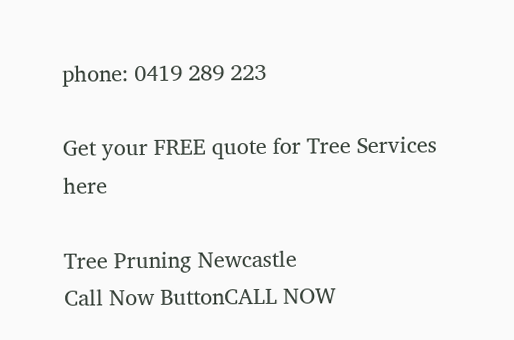phone: 0419 289 223

Get your FREE quote for Tree Services here

Tree Pruning Newcastle
Call Now ButtonCALL NOW